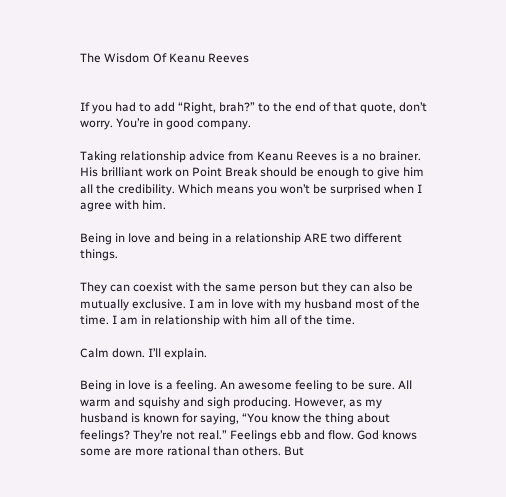The Wisdom Of Keanu Reeves


If you had to add “Right, brah?” to the end of that quote, don’t worry. You’re in good company.

Taking relationship advice from Keanu Reeves is a no brainer. His brilliant work on Point Break should be enough to give him all the credibility. Which means you won’t be surprised when I agree with him.

Being in love and being in a relationship ARE two different things.

They can coexist with the same person but they can also be mutually exclusive. I am in love with my husband most of the time. I am in relationship with him all of the time.

Calm down. I’ll explain.

Being in love is a feeling. An awesome feeling to be sure. All warm and squishy and sigh producing. However, as my husband is known for saying, “You know the thing about feelings? They’re not real.” Feelings ebb and flow. God knows some are more rational than others. But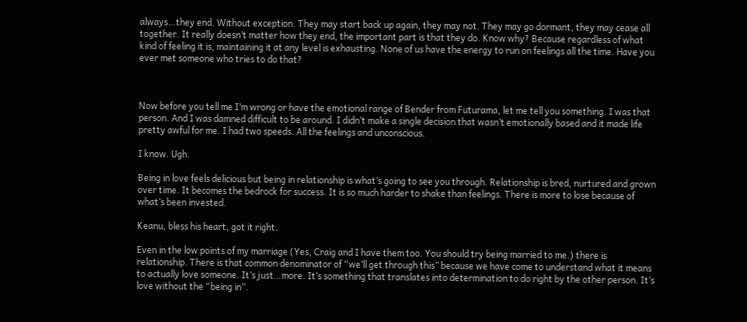always…they end. Without exception. They may start back up again, they may not. They may go dormant, they may cease all together. It really doesn’t matter how they end, the important part is that they do. Know why? Because regardless of what kind of feeling it is, maintaining it at any level is exhausting. None of us have the energy to run on feelings all the time. Have you ever met someone who tries to do that?



Now before you tell me I’m wrong or have the emotional range of Bender from Futurama, let me tell you something. I was that person. And I was damned difficult to be around. I didn’t make a single decision that wasn’t emotionally based and it made life pretty awful for me. I had two speeds. All the feelings and unconscious.

I know. Ugh.

Being in love feels delicious but being in relationship is what’s going to see you through. Relationship is bred, nurtured and grown over time. It becomes the bedrock for success. It is so much harder to shake than feelings. There is more to lose because of what’s been invested.

Keanu, bless his heart, got it right.

Even in the low points of my marriage (Yes, Craig and I have them too. You should try being married to me.) there is relationship. There is that common denominator of “we’ll get through this” because we have come to understand what it means to actually love someone. It’s just…more. It’s something that translates into determination to do right by the other person. It’s love without the “being in”.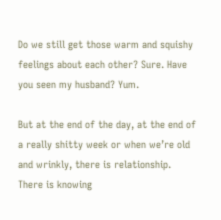Do we still get those warm and squishy feelings about each other? Sure. Have you seen my husband? Yum.

But at the end of the day, at the end of a really shitty week or when we’re old and wrinkly, there is relationship. There is knowing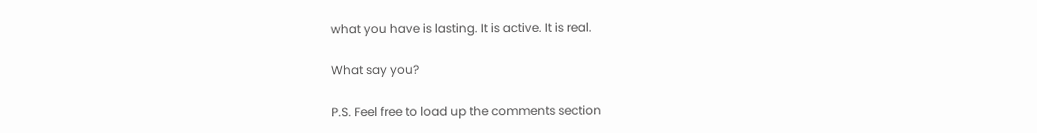what you have is lasting. It is active. It is real.

What say you?

P.S. Feel free to load up the comments section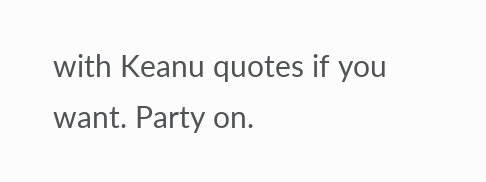with Keanu quotes if you want. Party on.